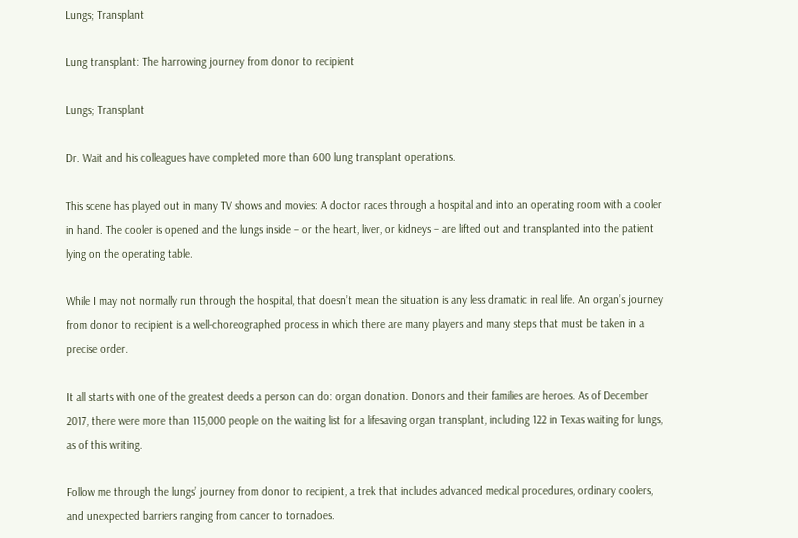Lungs; Transplant

Lung transplant: The harrowing journey from donor to recipient

Lungs; Transplant

Dr. Wait and his colleagues have completed more than 600 lung transplant operations.

This scene has played out in many TV shows and movies: A doctor races through a hospital and into an operating room with a cooler in hand. The cooler is opened and the lungs inside – or the heart, liver, or kidneys – are lifted out and transplanted into the patient lying on the operating table.

While I may not normally run through the hospital, that doesn’t mean the situation is any less dramatic in real life. An organ’s journey from donor to recipient is a well-choreographed process in which there are many players and many steps that must be taken in a precise order.

It all starts with one of the greatest deeds a person can do: organ donation. Donors and their families are heroes. As of December 2017, there were more than 115,000 people on the waiting list for a lifesaving organ transplant, including 122 in Texas waiting for lungs, as of this writing.

Follow me through the lungs’ journey from donor to recipient, a trek that includes advanced medical procedures, ordinary coolers, and unexpected barriers ranging from cancer to tornadoes.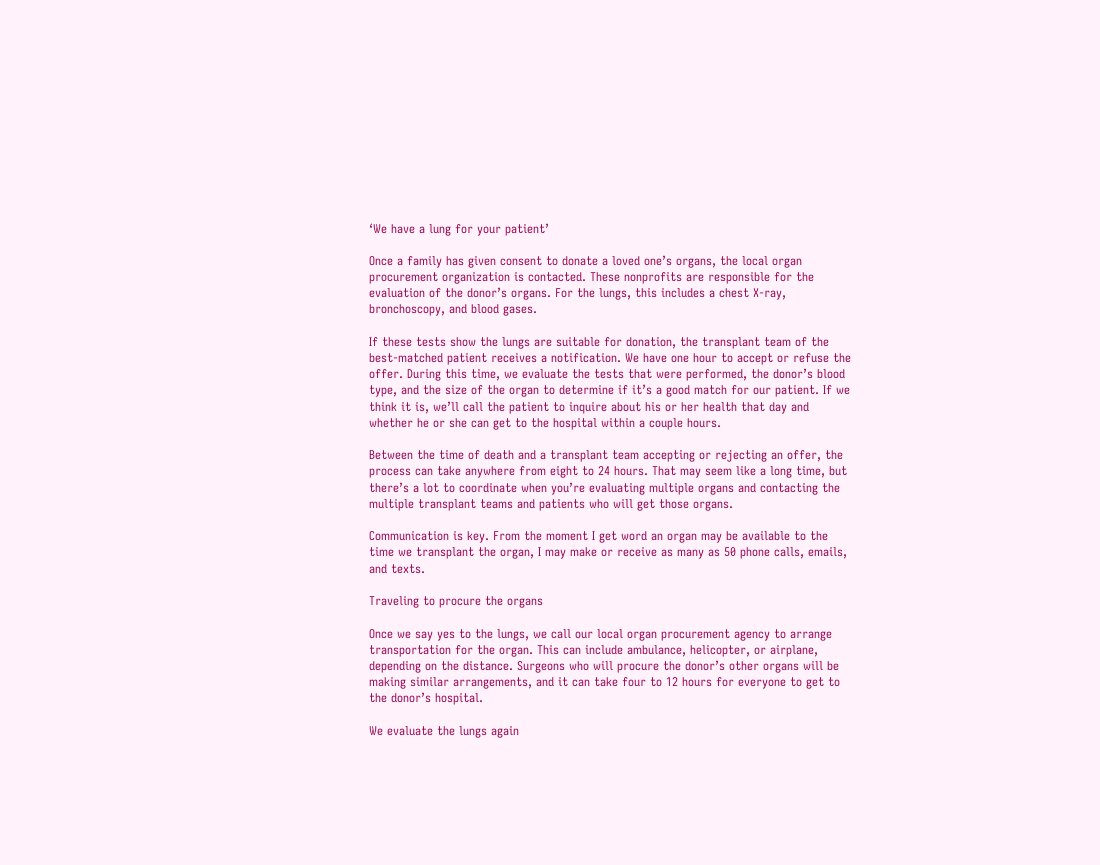‘We have a lung for your patient’

Once a family has given consent to donate a loved one’s organs, the local organ procurement organization is contacted. These nonprofits are responsible for the evaluation of the donor’s organs. For the lungs, this includes a chest X-ray, bronchoscopy, and blood gases.

If these tests show the lungs are suitable for donation, the transplant team of the best-matched patient receives a notification. We have one hour to accept or refuse the offer. During this time, we evaluate the tests that were performed, the donor’s blood type, and the size of the organ to determine if it’s a good match for our patient. If we think it is, we’ll call the patient to inquire about his or her health that day and whether he or she can get to the hospital within a couple hours.

Between the time of death and a transplant team accepting or rejecting an offer, the process can take anywhere from eight to 24 hours. That may seem like a long time, but there’s a lot to coordinate when you’re evaluating multiple organs and contacting the multiple transplant teams and patients who will get those organs.

Communication is key. From the moment I get word an organ may be available to the time we transplant the organ, I may make or receive as many as 50 phone calls, emails, and texts.

Traveling to procure the organs

Once we say yes to the lungs, we call our local organ procurement agency to arrange transportation for the organ. This can include ambulance, helicopter, or airplane, depending on the distance. Surgeons who will procure the donor’s other organs will be making similar arrangements, and it can take four to 12 hours for everyone to get to the donor’s hospital.

We evaluate the lungs again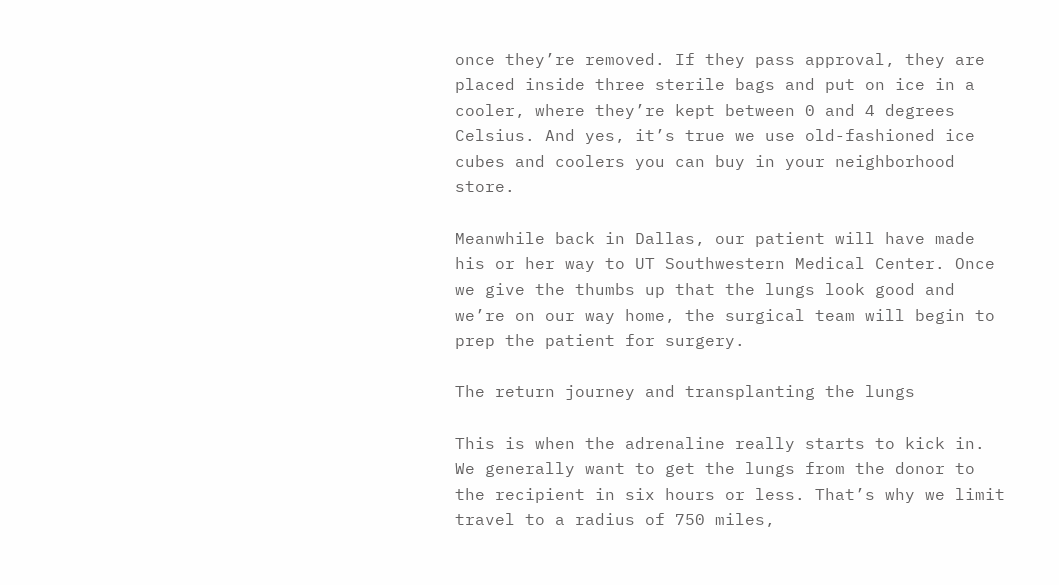once they’re removed. If they pass approval, they are placed inside three sterile bags and put on ice in a cooler, where they’re kept between 0 and 4 degrees Celsius. And yes, it’s true we use old-fashioned ice cubes and coolers you can buy in your neighborhood store.

Meanwhile back in Dallas, our patient will have made his or her way to UT Southwestern Medical Center. Once we give the thumbs up that the lungs look good and we’re on our way home, the surgical team will begin to prep the patient for surgery.

The return journey and transplanting the lungs

This is when the adrenaline really starts to kick in. We generally want to get the lungs from the donor to the recipient in six hours or less. That’s why we limit travel to a radius of 750 miles,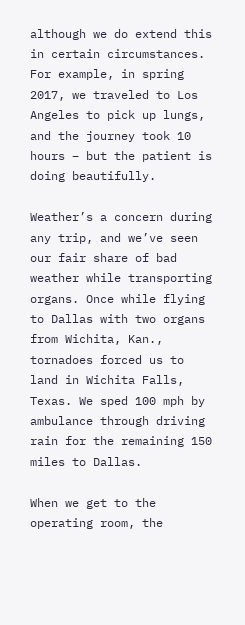although we do extend this in certain circumstances. For example, in spring 2017, we traveled to Los Angeles to pick up lungs, and the journey took 10 hours – but the patient is doing beautifully.

Weather’s a concern during any trip, and we’ve seen our fair share of bad weather while transporting organs. Once while flying to Dallas with two organs from Wichita, Kan., tornadoes forced us to land in Wichita Falls, Texas. We sped 100 mph by ambulance through driving rain for the remaining 150 miles to Dallas.

When we get to the operating room, the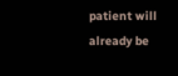patient will already be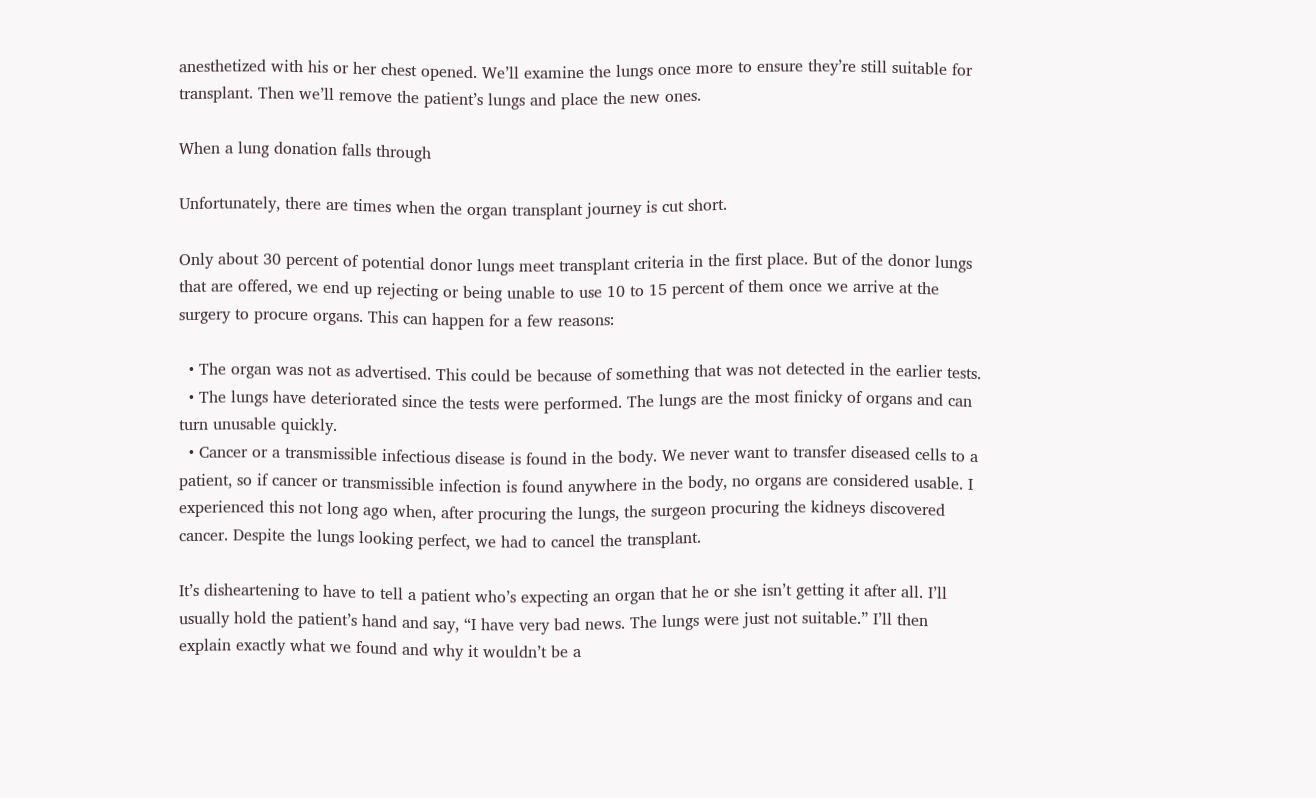anesthetized with his or her chest opened. We’ll examine the lungs once more to ensure they’re still suitable for transplant. Then we’ll remove the patient’s lungs and place the new ones.

When a lung donation falls through

Unfortunately, there are times when the organ transplant journey is cut short.

Only about 30 percent of potential donor lungs meet transplant criteria in the first place. But of the donor lungs that are offered, we end up rejecting or being unable to use 10 to 15 percent of them once we arrive at the surgery to procure organs. This can happen for a few reasons:

  • The organ was not as advertised. This could be because of something that was not detected in the earlier tests.
  • The lungs have deteriorated since the tests were performed. The lungs are the most finicky of organs and can turn unusable quickly.
  • Cancer or a transmissible infectious disease is found in the body. We never want to transfer diseased cells to a patient, so if cancer or transmissible infection is found anywhere in the body, no organs are considered usable. I experienced this not long ago when, after procuring the lungs, the surgeon procuring the kidneys discovered cancer. Despite the lungs looking perfect, we had to cancel the transplant.

It’s disheartening to have to tell a patient who’s expecting an organ that he or she isn’t getting it after all. I’ll usually hold the patient’s hand and say, “I have very bad news. The lungs were just not suitable.” I’ll then explain exactly what we found and why it wouldn’t be a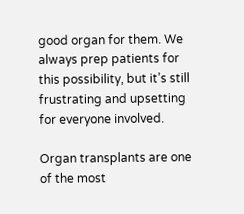good organ for them. We always prep patients for this possibility, but it’s still frustrating and upsetting for everyone involved.

Organ transplants are one of the most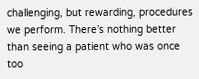challenging, but rewarding, procedures we perform. There’s nothing better than seeing a patient who was once too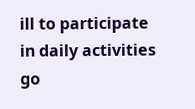ill to participate in daily activities go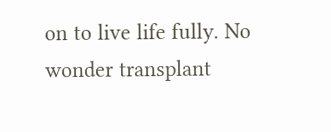on to live life fully. No wonder transplant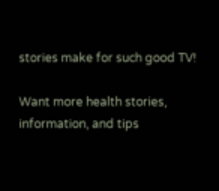stories make for such good TV!

Want more health stories, information, and tips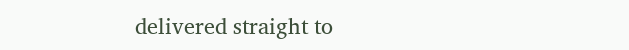delivered straight to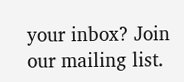your inbox? Join our mailing list.